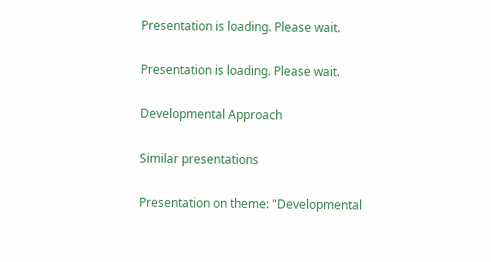Presentation is loading. Please wait.

Presentation is loading. Please wait.

Developmental Approach

Similar presentations

Presentation on theme: "Developmental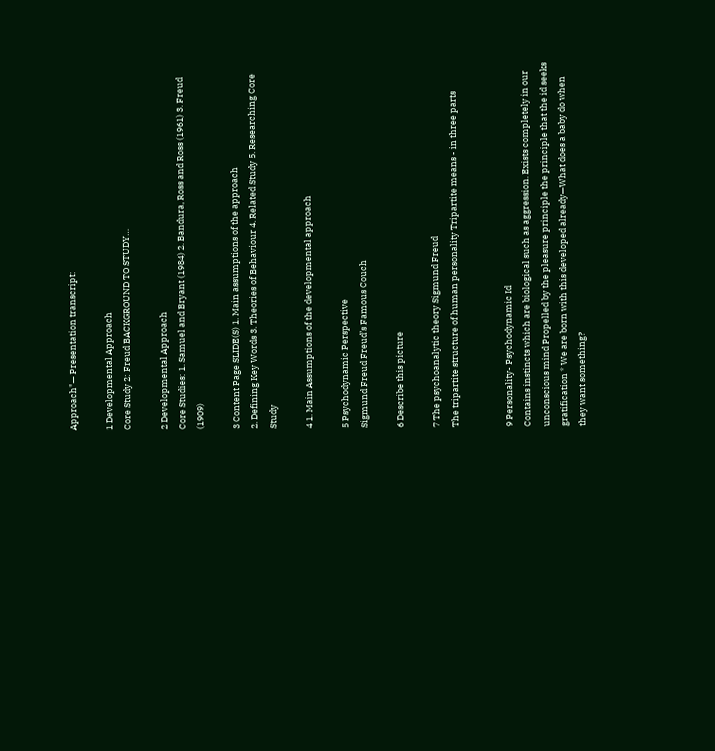Approach"— Presentation transcript:

1 Developmental Approach
Core Study 2: Freud BACKGROUND TO STUDY…

2 Developmental Approach
Core Studies: 1. Samuel and Bryant (1984) 2. Bandura, Ross and Ross (1961) 3. Freud (1909)

3 Content Page SLIDE(S) 1. Main assumptions of the approach
2. Defining Key Words 3. Theories of Behaviour 4. Related Study 5. Researching Core Study

4 1. Main Assumptions of the developmental approach

5 Psychodynamic Perspective
Sigmund Freud Freud’s Famous Couch

6 Describe this picture

7 The psychoanalytic theory Sigmund Freud
The tripartite structure of human personality Tripartite means - in three parts


9 Personality- Psychodynamic Id
Contains instincts which are biological such as aggression. Exists completely in our unconscious mind Propelled by the pleasure principle the principle that the id seeks gratification * We are born with this developed already—What does a baby do when they want something?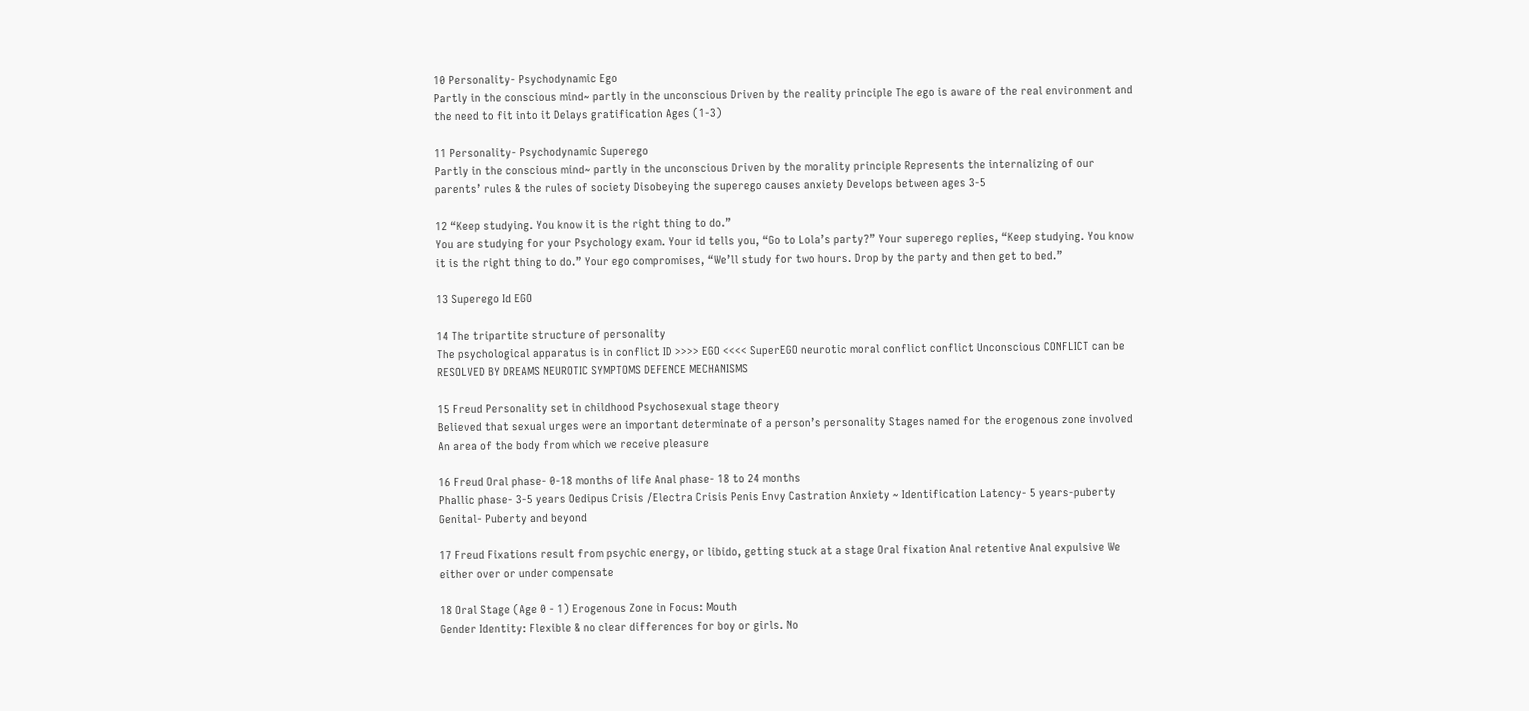10 Personality- Psychodynamic Ego
Partly in the conscious mind~ partly in the unconscious Driven by the reality principle The ego is aware of the real environment and the need to fit into it Delays gratification Ages (1-3)

11 Personality- Psychodynamic Superego
Partly in the conscious mind~ partly in the unconscious Driven by the morality principle Represents the internalizing of our parents’ rules & the rules of society Disobeying the superego causes anxiety Develops between ages 3-5

12 “Keep studying. You know it is the right thing to do.”
You are studying for your Psychology exam. Your id tells you, “Go to Lola’s party?” Your superego replies, “Keep studying. You know it is the right thing to do.” Your ego compromises, “We’ll study for two hours. Drop by the party and then get to bed.”

13 Superego Id EGO

14 The tripartite structure of personality
The psychological apparatus is in conflict ID >>>> EGO <<<< SuperEGO neurotic moral conflict conflict Unconscious CONFLICT can be RESOLVED BY DREAMS NEUROTIC SYMPTOMS DEFENCE MECHANISMS

15 Freud Personality set in childhood Psychosexual stage theory
Believed that sexual urges were an important determinate of a person’s personality Stages named for the erogenous zone involved An area of the body from which we receive pleasure

16 Freud Oral phase- 0-18 months of life Anal phase- 18 to 24 months
Phallic phase- 3-5 years Oedipus Crisis /Electra Crisis Penis Envy Castration Anxiety ~ Identification Latency- 5 years-puberty Genital- Puberty and beyond

17 Freud Fixations result from psychic energy, or libido, getting stuck at a stage Oral fixation Anal retentive Anal expulsive We either over or under compensate

18 Oral Stage (Age 0 - 1) Erogenous Zone in Focus: Mouth
Gender Identity: Flexible & no clear differences for boy or girls. No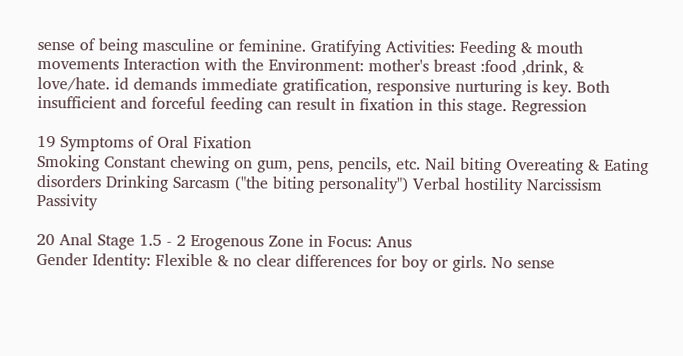sense of being masculine or feminine. Gratifying Activities: Feeding & mouth movements Interaction with the Environment: mother's breast :food ,drink, & love/hate. id demands immediate gratification, responsive nurturing is key. Both insufficient and forceful feeding can result in fixation in this stage. Regression

19 Symptoms of Oral Fixation
Smoking Constant chewing on gum, pens, pencils, etc. Nail biting Overeating & Eating disorders Drinking Sarcasm ("the biting personality") Verbal hostility Narcissism Passivity

20 Anal Stage 1.5 - 2 Erogenous Zone in Focus: Anus
Gender Identity: Flexible & no clear differences for boy or girls. No sense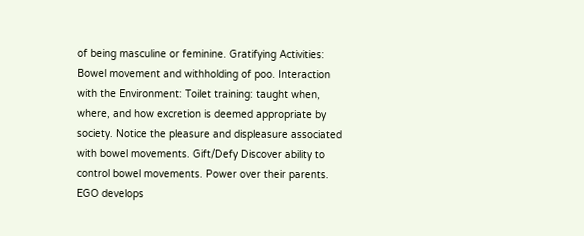of being masculine or feminine. Gratifying Activities: Bowel movement and withholding of poo. Interaction with the Environment: Toilet training: taught when, where, and how excretion is deemed appropriate by society. Notice the pleasure and displeasure associated with bowel movements. Gift/Defy Discover ability to control bowel movements. Power over their parents. EGO develops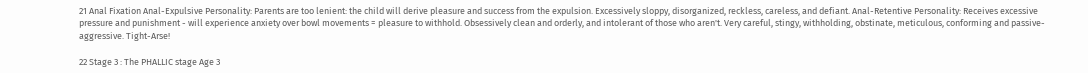21 Anal Fixation Anal-Expulsive Personality: Parents are too lenient: the child will derive pleasure and success from the expulsion. Excessively sloppy, disorganized, reckless, careless, and defiant. Anal-Retentive Personality: Receives excessive pressure and punishment - will experience anxiety over bowl movements = pleasure to withhold. Obsessively clean and orderly, and intolerant of those who aren't. Very careful, stingy, withholding, obstinate, meticulous, conforming and passive- aggressive. Tight-Arse!

22 Stage 3 : The PHALLIC stage Age 3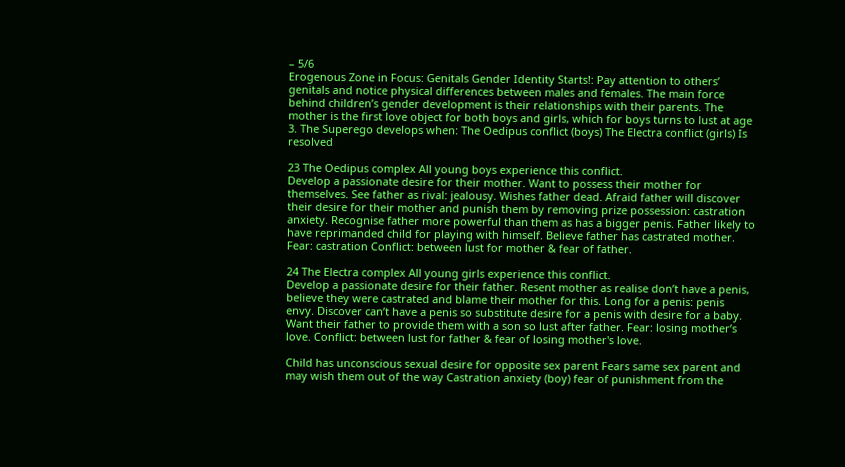– 5/6
Erogenous Zone in Focus: Genitals Gender Identity Starts!: Pay attention to others’ genitals and notice physical differences between males and females. The main force behind children’s gender development is their relationships with their parents. The mother is the first love object for both boys and girls, which for boys turns to lust at age 3. The Superego develops when: The Oedipus conflict (boys) The Electra conflict (girls) Is resolved

23 The Oedipus complex All young boys experience this conflict.
Develop a passionate desire for their mother. Want to possess their mother for themselves. See father as rival: jealousy. Wishes father dead. Afraid father will discover their desire for their mother and punish them by removing prize possession: castration anxiety. Recognise father more powerful than them as has a bigger penis. Father likely to have reprimanded child for playing with himself. Believe father has castrated mother. Fear: castration Conflict: between lust for mother & fear of father.

24 The Electra complex All young girls experience this conflict.
Develop a passionate desire for their father. Resent mother as realise don’t have a penis, believe they were castrated and blame their mother for this. Long for a penis: penis envy. Discover can’t have a penis so substitute desire for a penis with desire for a baby. Want their father to provide them with a son so lust after father. Fear: losing mother’s love. Conflict: between lust for father & fear of losing mother's love.

Child has unconscious sexual desire for opposite sex parent Fears same sex parent and may wish them out of the way Castration anxiety (boy) fear of punishment from the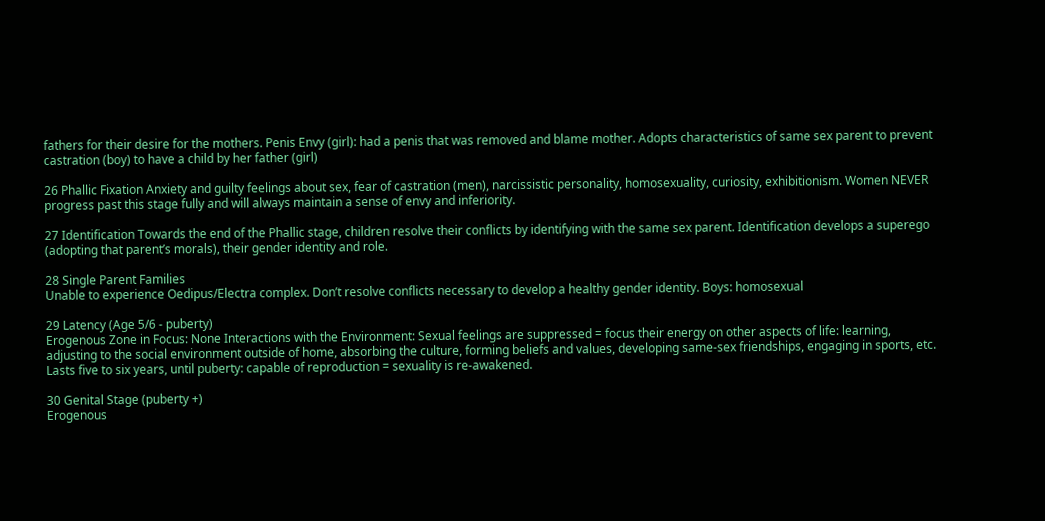fathers for their desire for the mothers. Penis Envy (girl): had a penis that was removed and blame mother. Adopts characteristics of same sex parent to prevent castration (boy) to have a child by her father (girl)

26 Phallic Fixation Anxiety and guilty feelings about sex, fear of castration (men), narcissistic personality, homosexuality, curiosity, exhibitionism. Women NEVER progress past this stage fully and will always maintain a sense of envy and inferiority.

27 Identification Towards the end of the Phallic stage, children resolve their conflicts by identifying with the same sex parent. Identification develops a superego (adopting that parent’s morals), their gender identity and role.

28 Single Parent Families
Unable to experience Oedipus/Electra complex. Don’t resolve conflicts necessary to develop a healthy gender identity. Boys: homosexual

29 Latency (Age 5/6 - puberty)
Erogenous Zone in Focus: None Interactions with the Environment: Sexual feelings are suppressed = focus their energy on other aspects of life: learning, adjusting to the social environment outside of home, absorbing the culture, forming beliefs and values, developing same-sex friendships, engaging in sports, etc. Lasts five to six years, until puberty: capable of reproduction = sexuality is re-awakened.

30 Genital Stage (puberty +)
Erogenous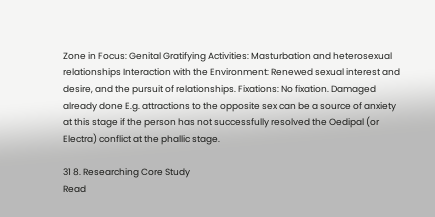Zone in Focus: Genital Gratifying Activities: Masturbation and heterosexual relationships Interaction with the Environment: Renewed sexual interest and desire, and the pursuit of relationships. Fixations: No fixation. Damaged already done E.g. attractions to the opposite sex can be a source of anxiety at this stage if the person has not successfully resolved the Oedipal (or Electra) conflict at the phallic stage.

31 8. Researching Core Study
Read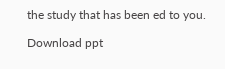the study that has been ed to you.

Download ppt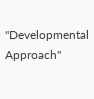"Developmental Approach"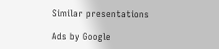Similar presentations

Ads by Google